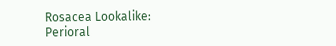Rosacea Lookalike: Perioral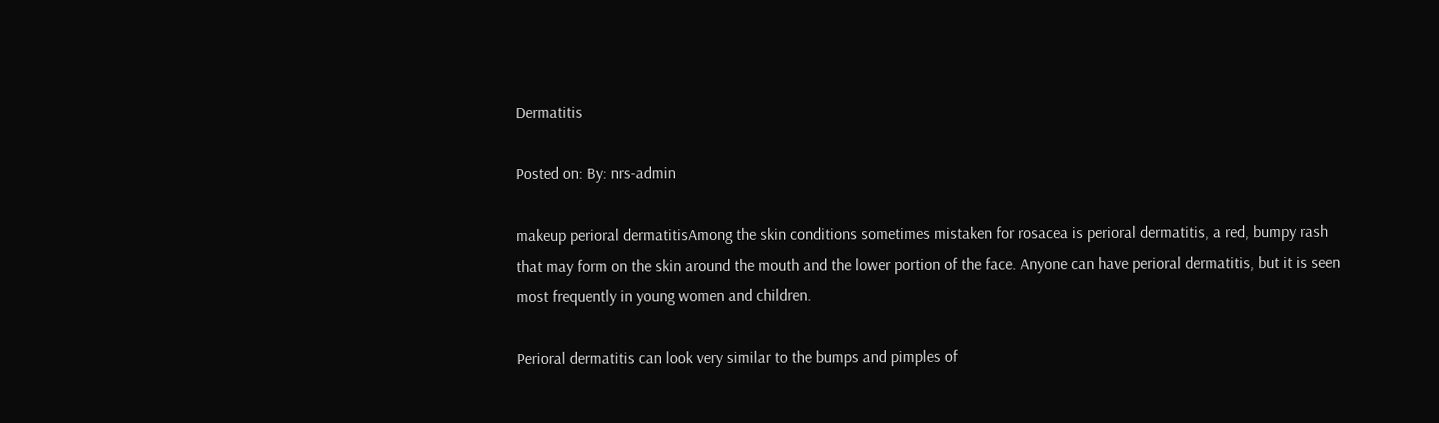Dermatitis

Posted on: By: nrs-admin

makeup perioral dermatitisAmong the skin conditions sometimes mistaken for rosacea is perioral dermatitis, a red, bumpy rash that may form on the skin around the mouth and the lower portion of the face. Anyone can have perioral dermatitis, but it is seen most frequently in young women and children.

Perioral dermatitis can look very similar to the bumps and pimples of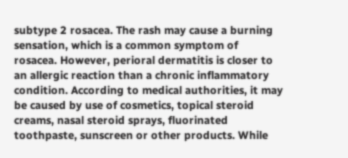subtype 2 rosacea. The rash may cause a burning sensation, which is a common symptom of rosacea. However, perioral dermatitis is closer to an allergic reaction than a chronic inflammatory condition. According to medical authorities, it may be caused by use of cosmetics, topical steroid creams, nasal steroid sprays, fluorinated toothpaste, sunscreen or other products. While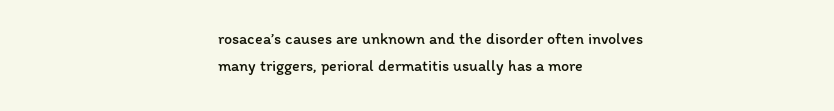rosacea’s causes are unknown and the disorder often involves many triggers, perioral dermatitis usually has a more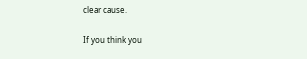clear cause.

If you think you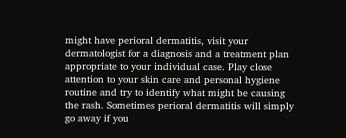might have perioral dermatitis, visit your dermatologist for a diagnosis and a treatment plan appropriate to your individual case. Play close attention to your skin care and personal hygiene routine and try to identify what might be causing the rash. Sometimes perioral dermatitis will simply go away if you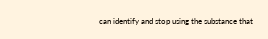can identify and stop using the substance that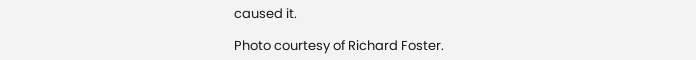caused it.

Photo courtesy of Richard Foster.